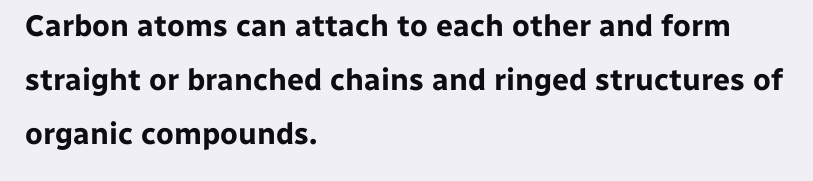Carbon atoms can attach to each other and form straight or branched chains and ringed structures of organic compounds.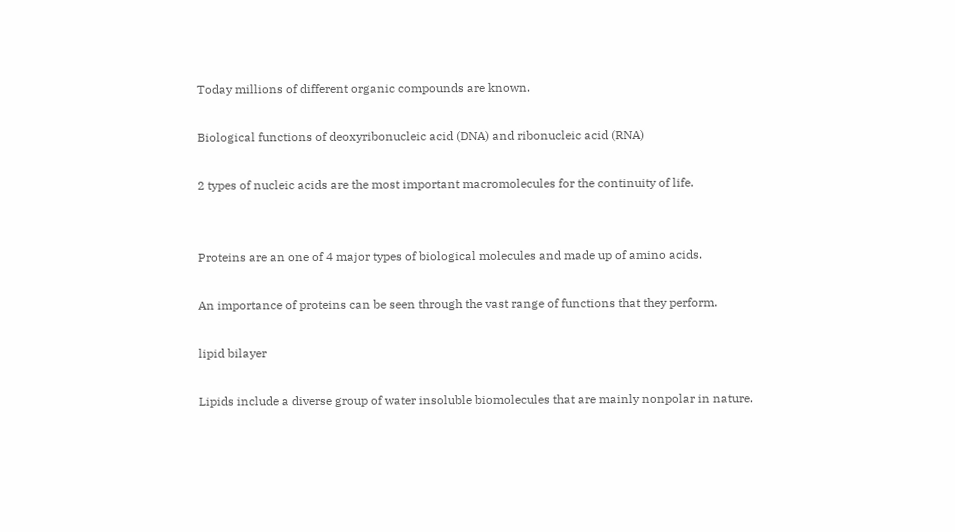Today millions of different organic compounds are known.

Biological functions of deoxyribonucleic acid (DNA) and ribonucleic acid (RNA)

2 types of nucleic acids are the most important macromolecules for the continuity of life.


Proteins are an one of 4 major types of biological molecules and made up of amino acids.

An importance of proteins can be seen through the vast range of functions that they perform.

lipid bilayer

Lipids include a diverse group of water insoluble biomolecules that are mainly nonpolar in nature.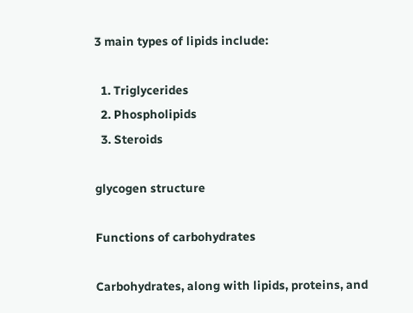3 main types of lipids include:

  1. Triglycerides
  2. Phospholipids
  3. Steroids

glycogen structure

Functions of carbohydrates

Carbohydrates, along with lipids, proteins, and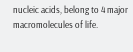nucleic acids, belong to 4 major macromolecules of life.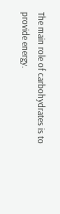The main role of carbohydrates is to provide energy.